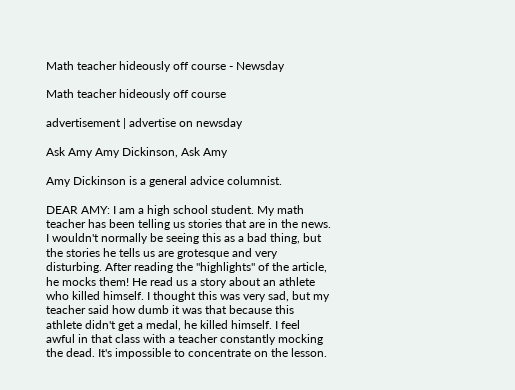Math teacher hideously off course - Newsday

Math teacher hideously off course

advertisement | advertise on newsday

Ask Amy Amy Dickinson, Ask Amy

Amy Dickinson is a general advice columnist.

DEAR AMY: I am a high school student. My math teacher has been telling us stories that are in the news. I wouldn't normally be seeing this as a bad thing, but the stories he tells us are grotesque and very disturbing. After reading the "highlights" of the article, he mocks them! He read us a story about an athlete who killed himself. I thought this was very sad, but my teacher said how dumb it was that because this athlete didn't get a medal, he killed himself. I feel awful in that class with a teacher constantly mocking the dead. It's impossible to concentrate on the lesson.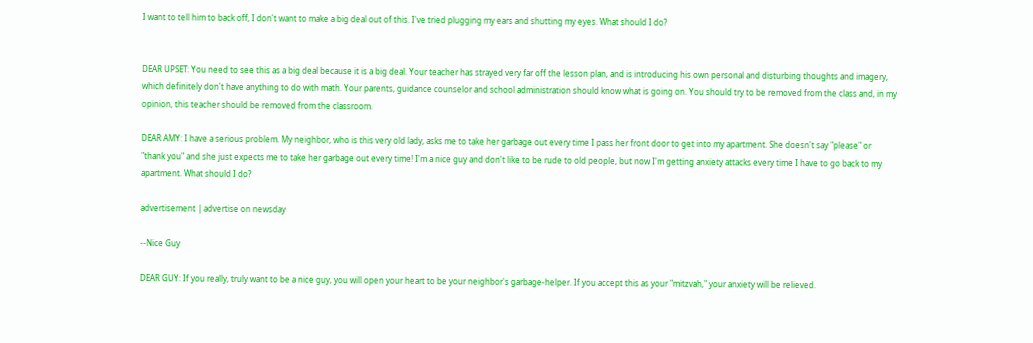I want to tell him to back off, I don't want to make a big deal out of this. I've tried plugging my ears and shutting my eyes. What should I do?


DEAR UPSET: You need to see this as a big deal because it is a big deal. Your teacher has strayed very far off the lesson plan, and is introducing his own personal and disturbing thoughts and imagery, which definitely don't have anything to do with math. Your parents, guidance counselor and school administration should know what is going on. You should try to be removed from the class and, in my opinion, this teacher should be removed from the classroom.

DEAR AMY: I have a serious problem. My neighbor, who is this very old lady, asks me to take her garbage out every time I pass her front door to get into my apartment. She doesn't say "please" or "thank you" and she just expects me to take her garbage out every time! I'm a nice guy and don't like to be rude to old people, but now I'm getting anxiety attacks every time I have to go back to my apartment. What should I do?

advertisement | advertise on newsday

--Nice Guy

DEAR GUY: If you really, truly want to be a nice guy, you will open your heart to be your neighbor's garbage-helper. If you accept this as your "mitzvah," your anxiety will be relieved.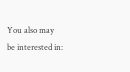You also may be interested in: